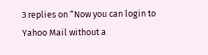3 replies on “Now you can login to Yahoo Mail without a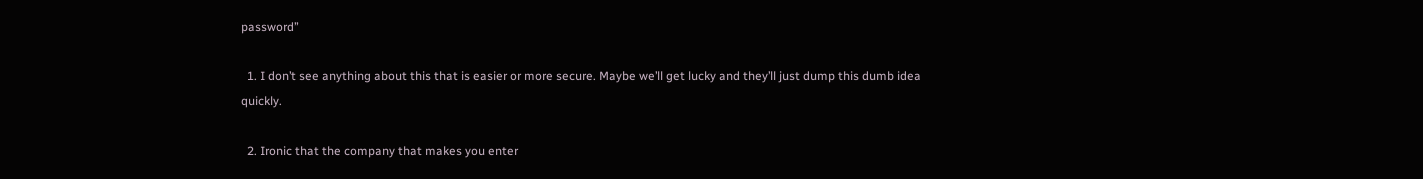password”

  1. I don’t see anything about this that is easier or more secure. Maybe we’ll get lucky and they’ll just dump this dumb idea quickly.

  2. Ironic that the company that makes you enter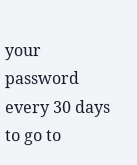your password every 30 days to go to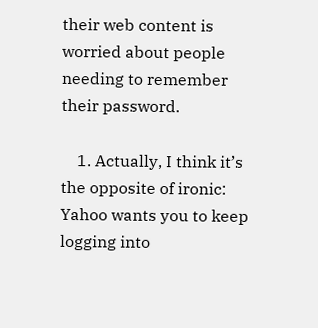their web content is worried about people needing to remember their password.

    1. Actually, I think it’s the opposite of ironic: Yahoo wants you to keep logging into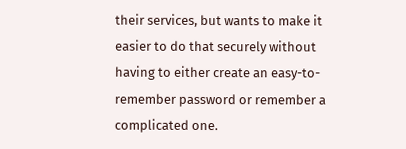their services, but wants to make it easier to do that securely without having to either create an easy-to-remember password or remember a complicated one.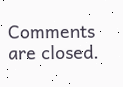Comments are closed.